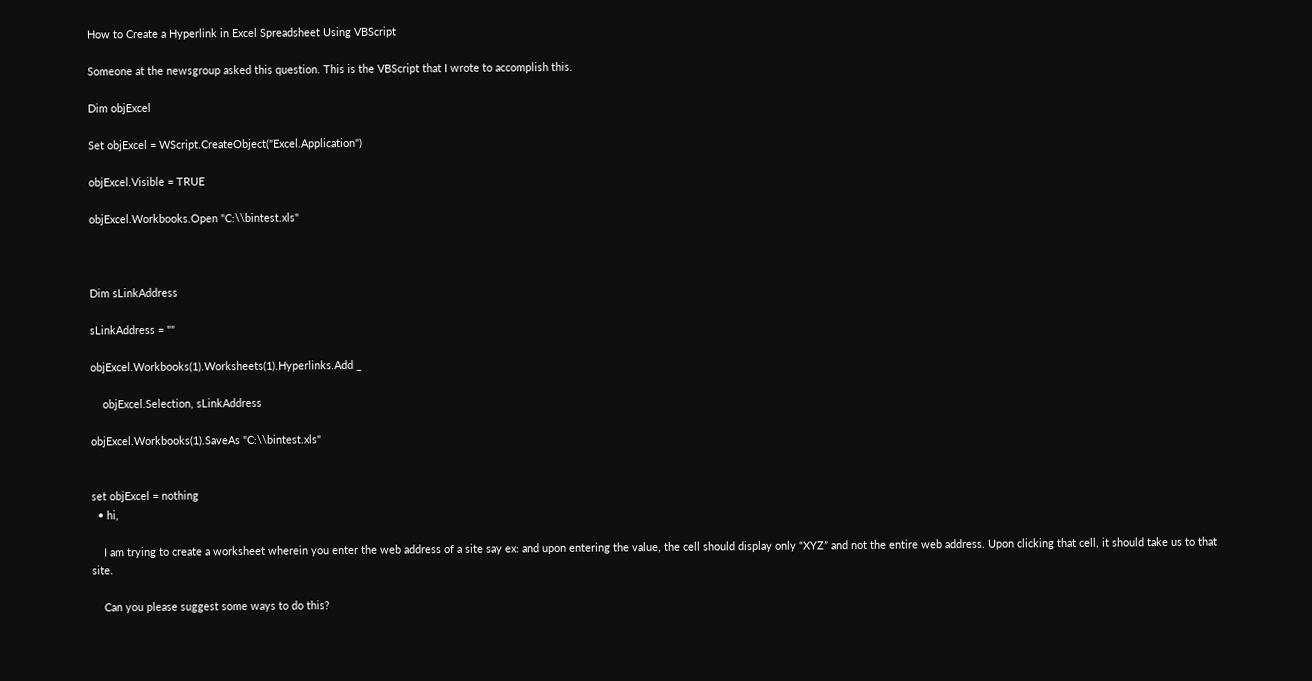How to Create a Hyperlink in Excel Spreadsheet Using VBScript

Someone at the newsgroup asked this question. This is the VBScript that I wrote to accomplish this.

Dim objExcel

Set objExcel = WScript.CreateObject("Excel.Application")

objExcel.Visible = TRUE

objExcel.Workbooks.Open "C:\\bintest.xls"



Dim sLinkAddress

sLinkAddress = ""

objExcel.Workbooks(1).Worksheets(1).Hyperlinks.Add _

    objExcel.Selection, sLinkAddress

objExcel.Workbooks(1).SaveAs "C:\\bintest.xls"


set objExcel = nothing
  • hi,

    I am trying to create a worksheet wherein you enter the web address of a site say ex: and upon entering the value, the cell should display only “XYZ” and not the entire web address. Upon clicking that cell, it should take us to that site.

    Can you please suggest some ways to do this?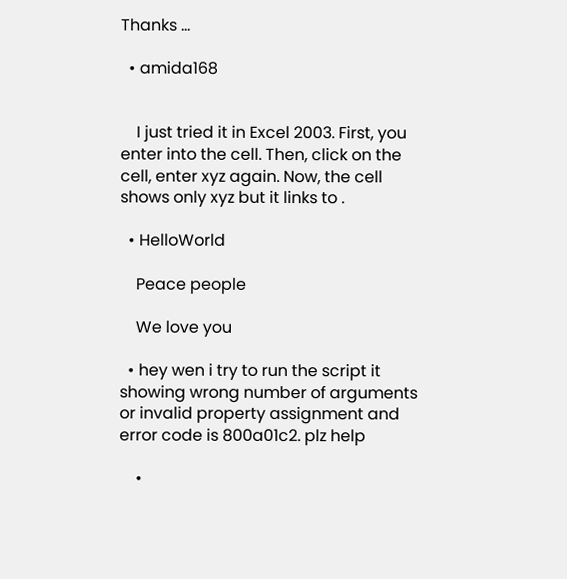Thanks …

  • amida168


    I just tried it in Excel 2003. First, you enter into the cell. Then, click on the cell, enter xyz again. Now, the cell shows only xyz but it links to .

  • HelloWorld

    Peace people

    We love you

  • hey wen i try to run the script it showing wrong number of arguments or invalid property assignment and error code is 800a01c2. plz help

    •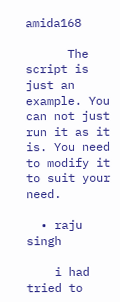amida168

      The script is just an example. You can not just run it as it is. You need to modify it to suit your need.

  • raju singh

    i had tried to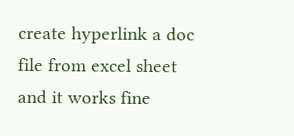create hyperlink a doc file from excel sheet and it works fine